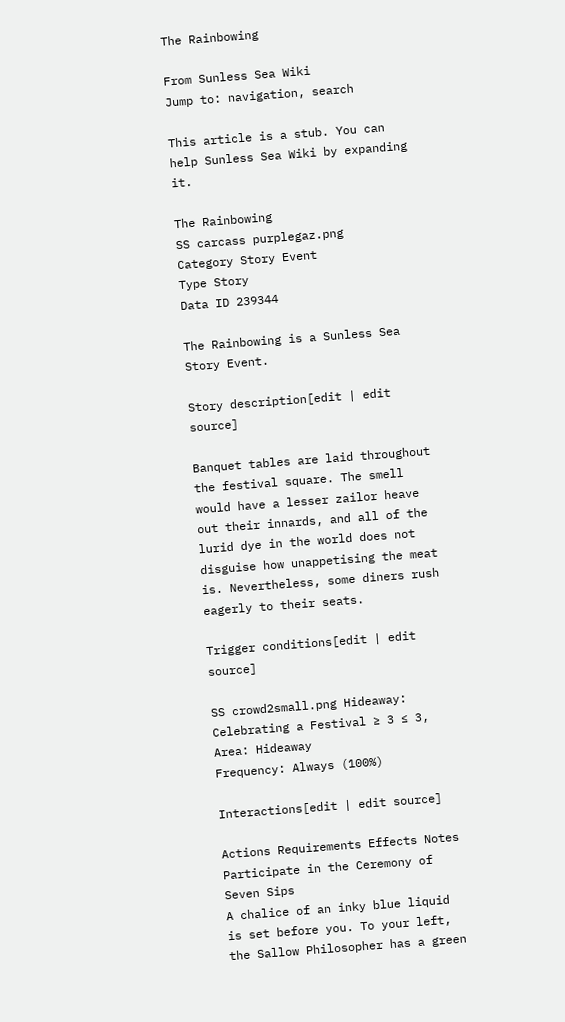The Rainbowing

From Sunless Sea Wiki
Jump to: navigation, search

This article is a stub. You can help Sunless Sea Wiki by expanding it.

The Rainbowing
SS carcass purplegaz.png
Category Story Event
Type Story
Data ID 239344

The Rainbowing is a Sunless Sea Story Event.

Story description[edit | edit source]

Banquet tables are laid throughout the festival square. The smell would have a lesser zailor heave out their innards, and all of the lurid dye in the world does not disguise how unappetising the meat is. Nevertheless, some diners rush eagerly to their seats.

Trigger conditions[edit | edit source]

SS crowd2small.png Hideaway: Celebrating a Festival ≥ 3 ≤ 3,
Area: Hideaway
Frequency: Always (100%)

Interactions[edit | edit source]

Actions Requirements Effects Notes
Participate in the Ceremony of Seven Sips
A chalice of an inky blue liquid is set before you. To your left, the Sallow Philosopher has a green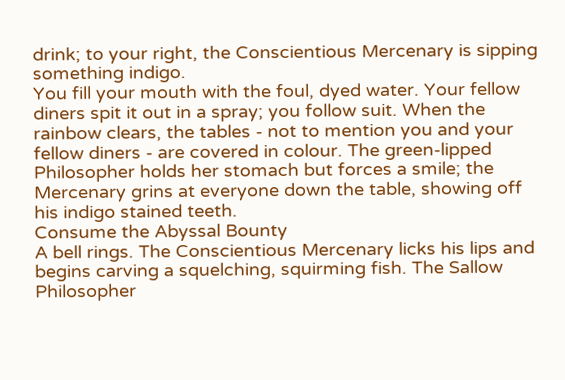drink; to your right, the Conscientious Mercenary is sipping something indigo.
You fill your mouth with the foul, dyed water. Your fellow diners spit it out in a spray; you follow suit. When the rainbow clears, the tables - not to mention you and your fellow diners - are covered in colour. The green-lipped Philosopher holds her stomach but forces a smile; the Mercenary grins at everyone down the table, showing off his indigo stained teeth.
Consume the Abyssal Bounty
A bell rings. The Conscientious Mercenary licks his lips and begins carving a squelching, squirming fish. The Sallow Philosopher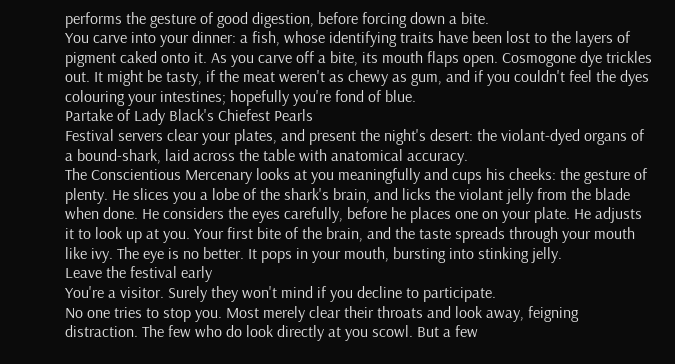performs the gesture of good digestion, before forcing down a bite.
You carve into your dinner: a fish, whose identifying traits have been lost to the layers of pigment caked onto it. As you carve off a bite, its mouth flaps open. Cosmogone dye trickles out. It might be tasty, if the meat weren't as chewy as gum, and if you couldn't feel the dyes colouring your intestines; hopefully you're fond of blue.
Partake of Lady Black's Chiefest Pearls
Festival servers clear your plates, and present the night's desert: the violant-dyed organs of a bound-shark, laid across the table with anatomical accuracy.
The Conscientious Mercenary looks at you meaningfully and cups his cheeks: the gesture of plenty. He slices you a lobe of the shark's brain, and licks the violant jelly from the blade when done. He considers the eyes carefully, before he places one on your plate. He adjusts it to look up at you. Your first bite of the brain, and the taste spreads through your mouth like ivy. The eye is no better. It pops in your mouth, bursting into stinking jelly.
Leave the festival early
You're a visitor. Surely they won't mind if you decline to participate.
No one tries to stop you. Most merely clear their throats and look away, feigning distraction. The few who do look directly at you scowl. But a few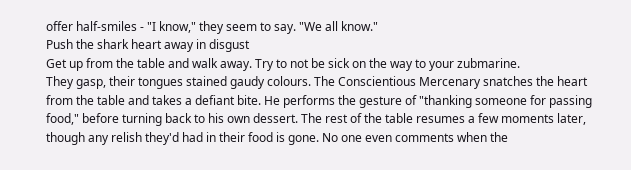offer half-smiles - "I know," they seem to say. "We all know."
Push the shark heart away in disgust
Get up from the table and walk away. Try to not be sick on the way to your zubmarine.
They gasp, their tongues stained gaudy colours. The Conscientious Mercenary snatches the heart from the table and takes a defiant bite. He performs the gesture of "thanking someone for passing food," before turning back to his own dessert. The rest of the table resumes a few moments later, though any relish they'd had in their food is gone. No one even comments when the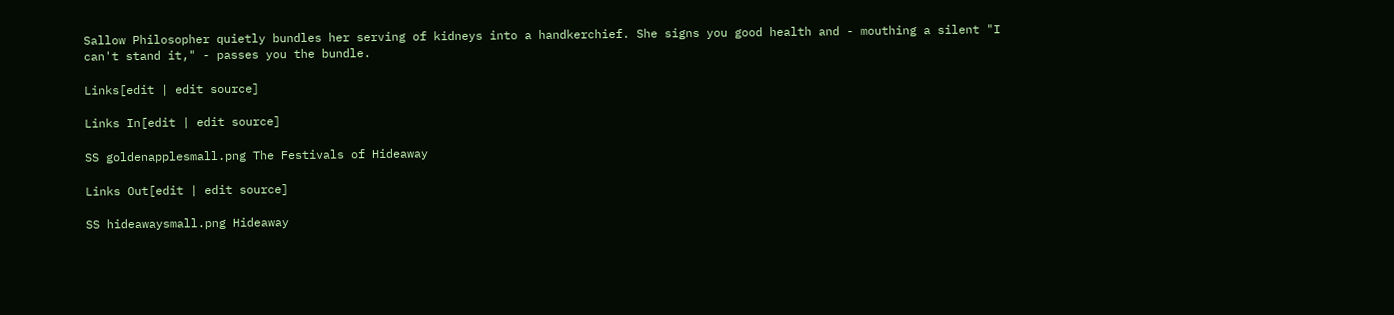Sallow Philosopher quietly bundles her serving of kidneys into a handkerchief. She signs you good health and - mouthing a silent "I can't stand it," - passes you the bundle.

Links[edit | edit source]

Links In[edit | edit source]

SS goldenapplesmall.png The Festivals of Hideaway

Links Out[edit | edit source]

SS hideawaysmall.png Hideaway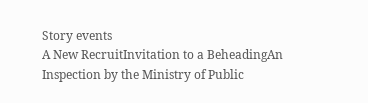Story events
A New RecruitInvitation to a BeheadingAn Inspection by the Ministry of Public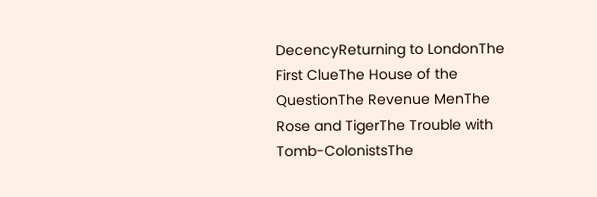DecencyReturning to LondonThe First ClueThe House of the QuestionThe Revenue MenThe Rose and TigerThe Trouble with Tomb-ColonistsThe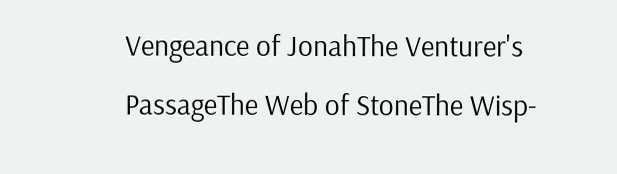Vengeance of JonahThe Venturer's PassageThe Web of StoneThe Wisp-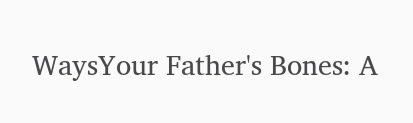WaysYour Father's Bones: A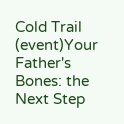Cold Trail (event)Your Father's Bones: the Next Step